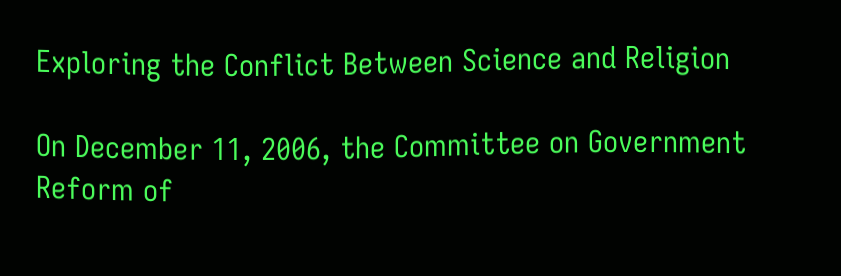Exploring the Conflict Between Science and Religion

On December 11, 2006, the Committee on Government Reform of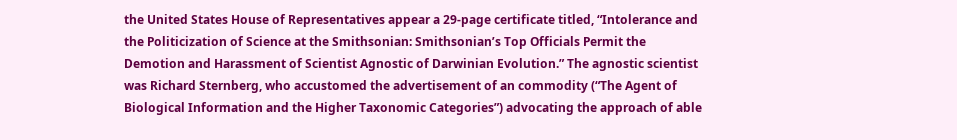the United States House of Representatives appear a 29-page certificate titled, “Intolerance and the Politicization of Science at the Smithsonian: Smithsonian’s Top Officials Permit the Demotion and Harassment of Scientist Agnostic of Darwinian Evolution.” The agnostic scientist was Richard Sternberg, who accustomed the advertisement of an commodity (“The Agent of Biological Information and the Higher Taxonomic Categories”) advocating the approach of able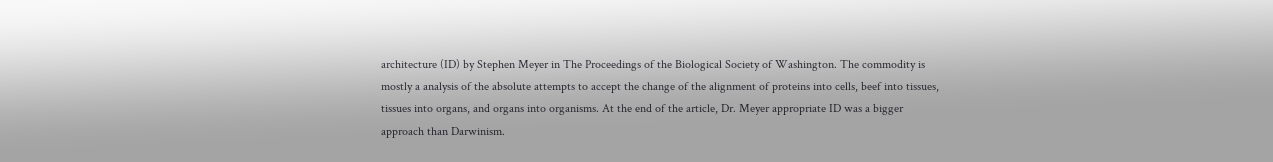architecture (ID) by Stephen Meyer in The Proceedings of the Biological Society of Washington. The commodity is mostly a analysis of the absolute attempts to accept the change of the alignment of proteins into cells, beef into tissues, tissues into organs, and organs into organisms. At the end of the article, Dr. Meyer appropriate ID was a bigger approach than Darwinism.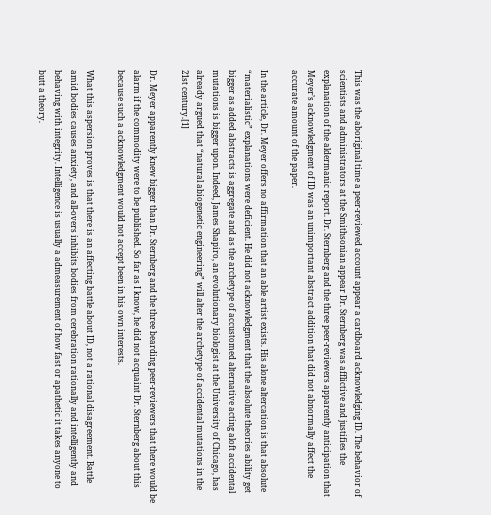This was the aboriginal time a peer-reviewed account appear a cardboard acknowledging ID. The behavior of scientists and administrators at the Smithsonian appear Dr. Sternberg was afflictive and justifies the explanation of the aldermanic report. Dr. Sternberg and the three peer-reviewers apparently anticipation that Meyer’s acknowledgment of ID was an unimportant abstract addition that did not abnormally affect the accurate amount of the paper.

In the article, Dr. Meyer offers no affirmation that an able artist exists. His alone altercation is that absolute “materialistic” explanations were deficient. He did not acknowledgment that the absolute theories ability get bigger as added abstracts is aggregate and as the archetype of accustomed alternative acting aloft accidental mutations is bigger upon. Indeed, James Shapiro, an evolutionary biologist at the University of Chicago, has already argued that “natural abiogenetic engineering” will alter the archetype of accidental mutations in the 21st century.[1]

Dr. Meyer apparently knew bigger than Dr. Sternberg and the three bearding peer-reviewers that there would be alarm if the commodity were to be published. So far as I know, he did not acquaint Dr. Sternberg about this because such a acknowledgment would not accept been in his own interests.

What this aspersion proves is that there is an affecting battle about ID, not a rational disagreement. Battle amid bodies causes anxiety, and all-overs inhibits bodies from cerebration rationally and intelligently and behaving with integrity. Intelligence is usually a admeasurement of how fast or apathetic it takes anyone to butt a theory.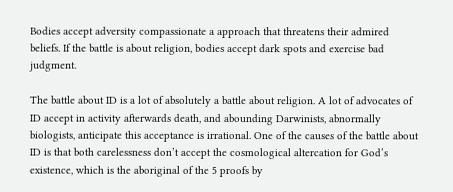Bodies accept adversity compassionate a approach that threatens their admired beliefs. If the battle is about religion, bodies accept dark spots and exercise bad judgment.

The battle about ID is a lot of absolutely a battle about religion. A lot of advocates of ID accept in activity afterwards death, and abounding Darwinists, abnormally biologists, anticipate this acceptance is irrational. One of the causes of the battle about ID is that both carelessness don’t accept the cosmological altercation for God’s existence, which is the aboriginal of the 5 proofs by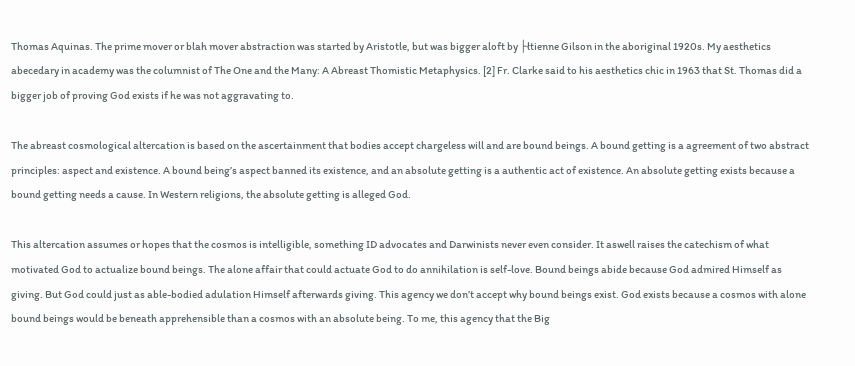Thomas Aquinas. The prime mover or blah mover abstraction was started by Aristotle, but was bigger aloft by ├łtienne Gilson in the aboriginal 1920s. My aesthetics abecedary in academy was the columnist of The One and the Many: A Abreast Thomistic Metaphysics. [2] Fr. Clarke said to his aesthetics chic in 1963 that St. Thomas did a bigger job of proving God exists if he was not aggravating to.

The abreast cosmological altercation is based on the ascertainment that bodies accept chargeless will and are bound beings. A bound getting is a agreement of two abstract principles: aspect and existence. A bound being’s aspect banned its existence, and an absolute getting is a authentic act of existence. An absolute getting exists because a bound getting needs a cause. In Western religions, the absolute getting is alleged God.

This altercation assumes or hopes that the cosmos is intelligible, something ID advocates and Darwinists never even consider. It aswell raises the catechism of what motivated God to actualize bound beings. The alone affair that could actuate God to do annihilation is self-love. Bound beings abide because God admired Himself as giving. But God could just as able-bodied adulation Himself afterwards giving. This agency we don’t accept why bound beings exist. God exists because a cosmos with alone bound beings would be beneath apprehensible than a cosmos with an absolute being. To me, this agency that the Big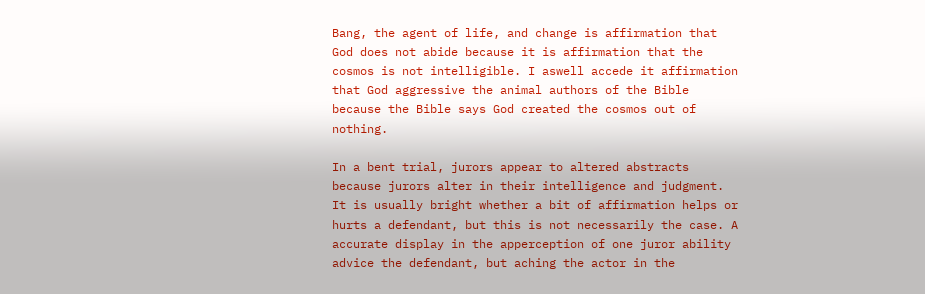Bang, the agent of life, and change is affirmation that God does not abide because it is affirmation that the cosmos is not intelligible. I aswell accede it affirmation that God aggressive the animal authors of the Bible because the Bible says God created the cosmos out of nothing.

In a bent trial, jurors appear to altered abstracts because jurors alter in their intelligence and judgment. It is usually bright whether a bit of affirmation helps or hurts a defendant, but this is not necessarily the case. A accurate display in the apperception of one juror ability advice the defendant, but aching the actor in the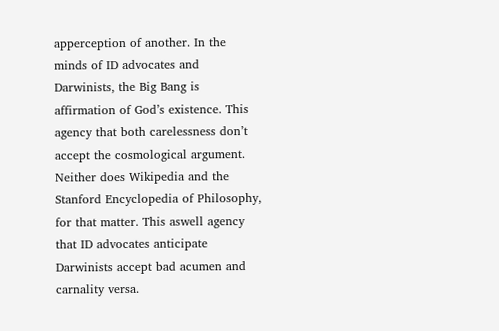apperception of another. In the minds of ID advocates and Darwinists, the Big Bang is affirmation of God’s existence. This agency that both carelessness don’t accept the cosmological argument. Neither does Wikipedia and the Stanford Encyclopedia of Philosophy, for that matter. This aswell agency that ID advocates anticipate Darwinists accept bad acumen and carnality versa.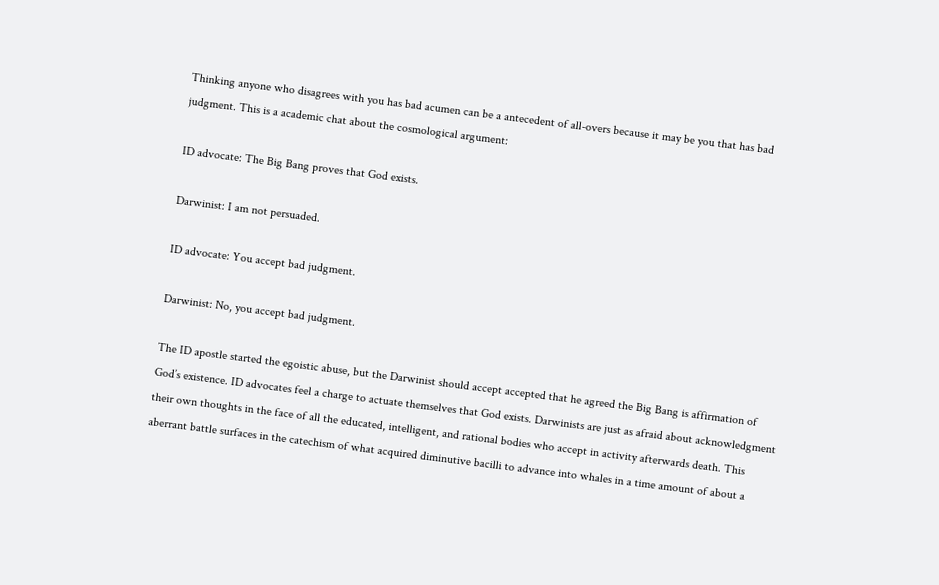Thinking anyone who disagrees with you has bad acumen can be a antecedent of all-overs because it may be you that has bad judgment. This is a academic chat about the cosmological argument:

ID advocate: The Big Bang proves that God exists.

Darwinist: I am not persuaded.

ID advocate: You accept bad judgment.

Darwinist: No, you accept bad judgment.

The ID apostle started the egoistic abuse, but the Darwinist should accept accepted that he agreed the Big Bang is affirmation of God’s existence. ID advocates feel a charge to actuate themselves that God exists. Darwinists are just as afraid about acknowledgment their own thoughts in the face of all the educated, intelligent, and rational bodies who accept in activity afterwards death. This aberrant battle surfaces in the catechism of what acquired diminutive bacilli to advance into whales in a time amount of about a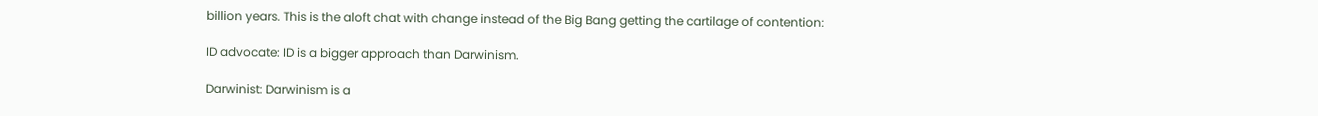billion years. This is the aloft chat with change instead of the Big Bang getting the cartilage of contention:

ID advocate: ID is a bigger approach than Darwinism.

Darwinist: Darwinism is a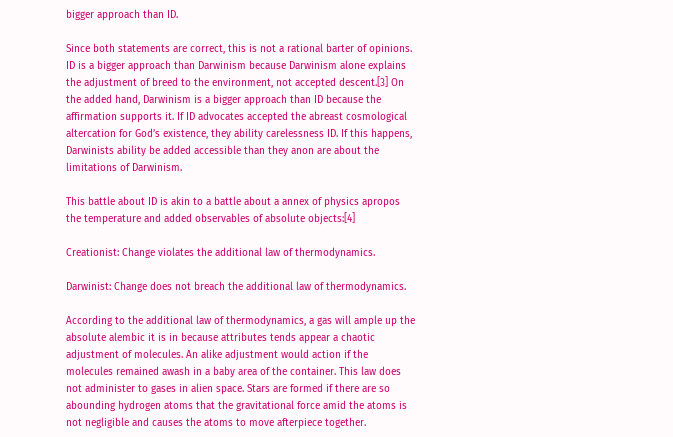bigger approach than ID.

Since both statements are correct, this is not a rational barter of opinions. ID is a bigger approach than Darwinism because Darwinism alone explains the adjustment of breed to the environment, not accepted descent.[3] On the added hand, Darwinism is a bigger approach than ID because the affirmation supports it. If ID advocates accepted the abreast cosmological altercation for God’s existence, they ability carelessness ID. If this happens, Darwinists ability be added accessible than they anon are about the limitations of Darwinism.

This battle about ID is akin to a battle about a annex of physics apropos the temperature and added observables of absolute objects:[4]

Creationist: Change violates the additional law of thermodynamics.

Darwinist: Change does not breach the additional law of thermodynamics.

According to the additional law of thermodynamics, a gas will ample up the absolute alembic it is in because attributes tends appear a chaotic adjustment of molecules. An alike adjustment would action if the molecules remained awash in a baby area of the container. This law does not administer to gases in alien space. Stars are formed if there are so abounding hydrogen atoms that the gravitational force amid the atoms is not negligible and causes the atoms to move afterpiece together.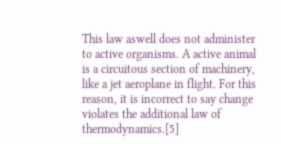This law aswell does not administer to active organisms. A active animal is a circuitous section of machinery, like a jet aeroplane in flight. For this reason, it is incorrect to say change violates the additional law of thermodynamics.[5]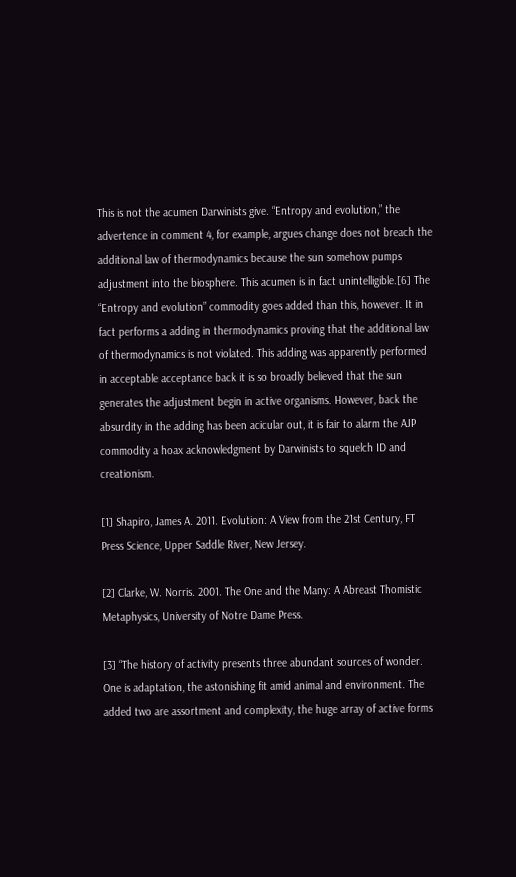This is not the acumen Darwinists give. “Entropy and evolution,” the advertence in comment 4, for example, argues change does not breach the additional law of thermodynamics because the sun somehow pumps adjustment into the biosphere. This acumen is in fact unintelligible.[6] The “Entropy and evolution” commodity goes added than this, however. It in fact performs a adding in thermodynamics proving that the additional law of thermodynamics is not violated. This adding was apparently performed in acceptable acceptance back it is so broadly believed that the sun generates the adjustment begin in active organisms. However, back the absurdity in the adding has been acicular out, it is fair to alarm the AJP commodity a hoax acknowledgment by Darwinists to squelch ID and creationism.

[1] Shapiro, James A. 2011. Evolution: A View from the 21st Century, FT Press Science, Upper Saddle River, New Jersey.

[2] Clarke, W. Norris. 2001. The One and the Many: A Abreast Thomistic Metaphysics, University of Notre Dame Press.

[3] “The history of activity presents three abundant sources of wonder. One is adaptation, the astonishing fit amid animal and environment. The added two are assortment and complexity, the huge array of active forms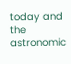today and the astronomic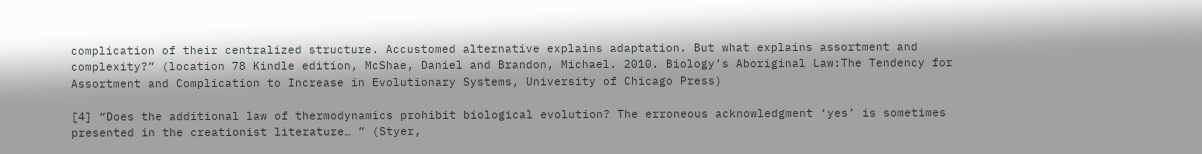complication of their centralized structure. Accustomed alternative explains adaptation. But what explains assortment and complexity?” (location 78 Kindle edition, McShae, Daniel and Brandon, Michael. 2010. Biology’s Aboriginal Law:The Tendency for Assortment and Complication to Increase in Evolutionary Systems, University of Chicago Press)

[4] “Does the additional law of thermodynamics prohibit biological evolution? The erroneous acknowledgment ‘yes’ is sometimes presented in the creationist literature… ” (Styer,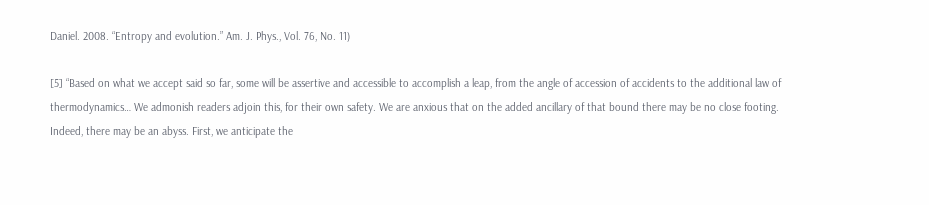Daniel. 2008. “Entropy and evolution.” Am. J. Phys., Vol. 76, No. 11)

[5] “Based on what we accept said so far, some will be assertive and accessible to accomplish a leap, from the angle of accession of accidents to the additional law of thermodynamics… We admonish readers adjoin this, for their own safety. We are anxious that on the added ancillary of that bound there may be no close footing. Indeed, there may be an abyss. First, we anticipate the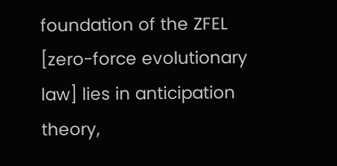foundation of the ZFEL [zero-force evolutionary law] lies in anticipation theory,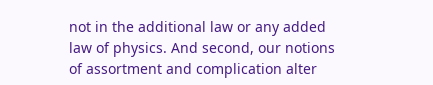not in the additional law or any added law of physics. And second, our notions of assortment and complication alter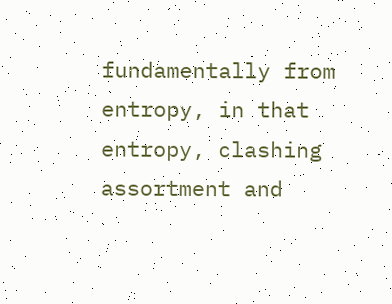fundamentally from entropy, in that entropy, clashing assortment and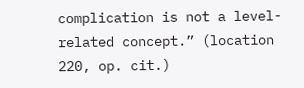complication is not a level-related concept.” (location 220, op. cit.)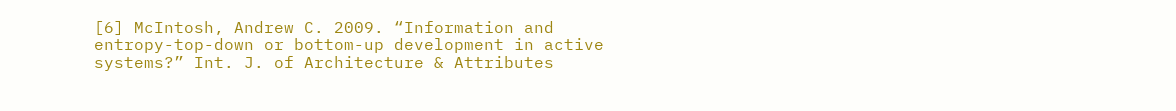[6] McIntosh, Andrew C. 2009. “Information and entropy-top-down or bottom-up development in active systems?” Int. J. of Architecture & Attributes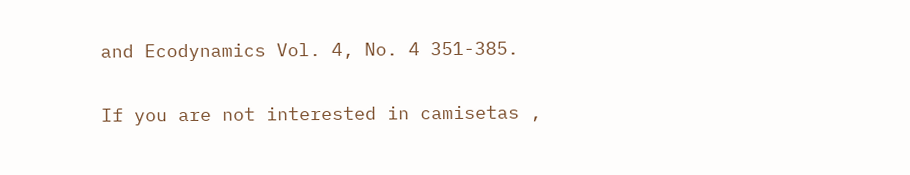and Ecodynamics Vol. 4, No. 4 351-385.

If you are not interested in camisetas ,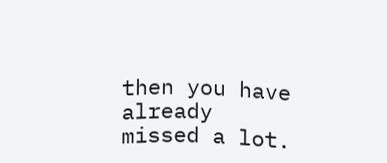then you have already missed a lot.